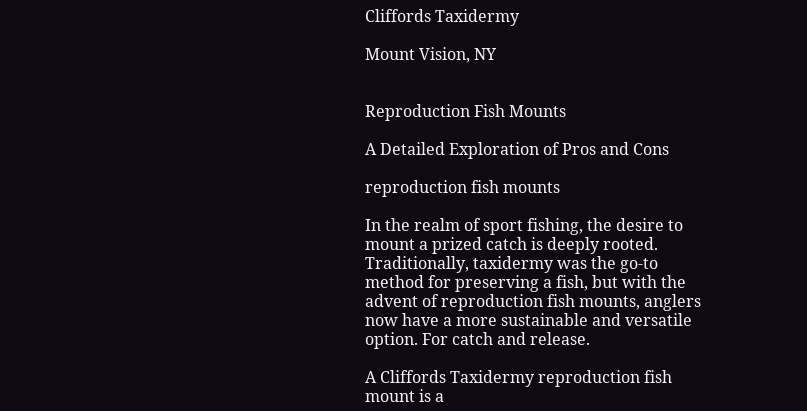Cliffords Taxidermy

Mount Vision, NY


Reproduction Fish Mounts

A Detailed Exploration of Pros and Cons

reproduction fish mounts

In the realm of sport fishing, the desire to mount a prized catch is deeply rooted. Traditionally, taxidermy was the go-to method for preserving a fish, but with the advent of reproduction fish mounts, anglers now have a more sustainable and versatile option. For catch and release.

A Cliffords Taxidermy reproduction fish mount is a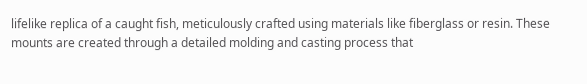lifelike replica of a caught fish, meticulously crafted using materials like fiberglass or resin. These mounts are created through a detailed molding and casting process that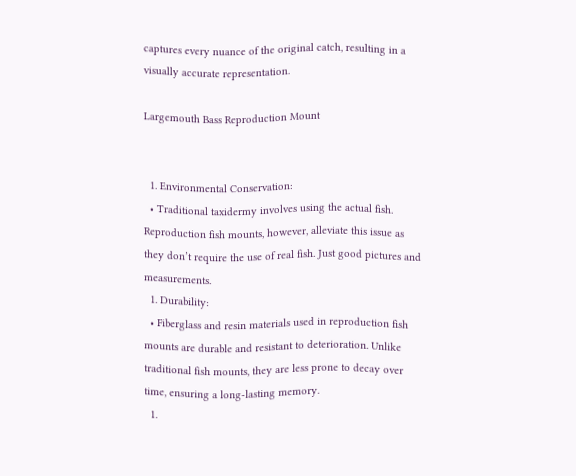captures every nuance of the original catch, resulting in a visually accurate representation.

Largemouth Bass Reproduction Mount


  1. Environmental Conservation:
  • Traditional taxidermy involves using the actual fish. Reproduction fish mounts, however, alleviate this issue as they don’t require the use of real fish. Just good pictures and measurements.
  1. Durability:
  • Fiberglass and resin materials used in reproduction fish mounts are durable and resistant to deterioration. Unlike traditional fish mounts, they are less prone to decay over time, ensuring a long-lasting memory.
  1.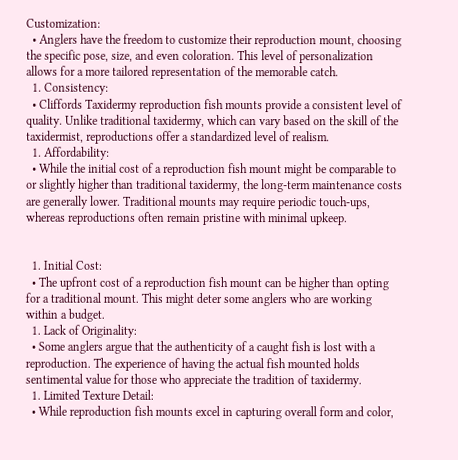Customization:
  • Anglers have the freedom to customize their reproduction mount, choosing the specific pose, size, and even coloration. This level of personalization allows for a more tailored representation of the memorable catch.
  1. Consistency:
  • Cliffords Taxidermy reproduction fish mounts provide a consistent level of quality. Unlike traditional taxidermy, which can vary based on the skill of the taxidermist, reproductions offer a standardized level of realism.
  1. Affordability:
  • While the initial cost of a reproduction fish mount might be comparable to or slightly higher than traditional taxidermy, the long-term maintenance costs are generally lower. Traditional mounts may require periodic touch-ups, whereas reproductions often remain pristine with minimal upkeep.


  1. Initial Cost:
  • The upfront cost of a reproduction fish mount can be higher than opting for a traditional mount. This might deter some anglers who are working within a budget.
  1. Lack of Originality:
  • Some anglers argue that the authenticity of a caught fish is lost with a reproduction. The experience of having the actual fish mounted holds sentimental value for those who appreciate the tradition of taxidermy.
  1. Limited Texture Detail:
  • While reproduction fish mounts excel in capturing overall form and color,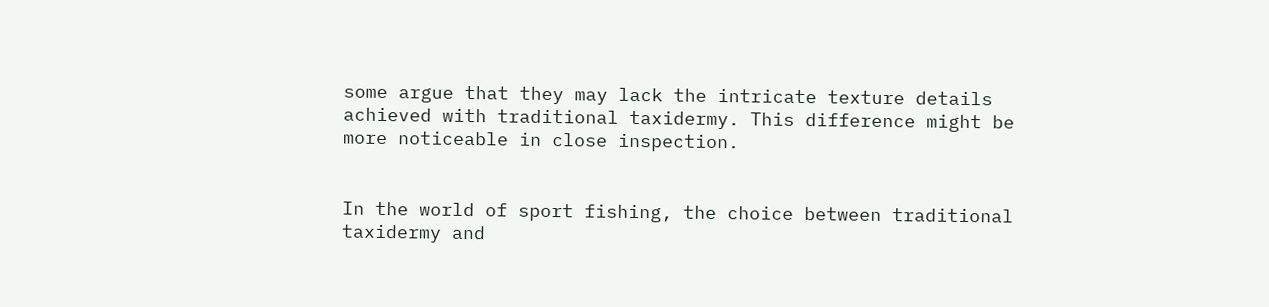some argue that they may lack the intricate texture details achieved with traditional taxidermy. This difference might be more noticeable in close inspection.


In the world of sport fishing, the choice between traditional taxidermy and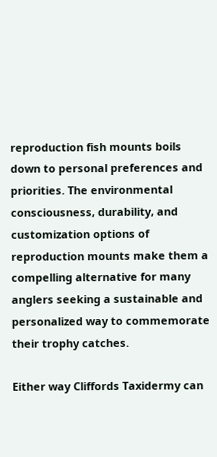reproduction fish mounts boils down to personal preferences and priorities. The environmental consciousness, durability, and customization options of reproduction mounts make them a compelling alternative for many anglers seeking a sustainable and personalized way to commemorate their trophy catches.

Either way Cliffords Taxidermy can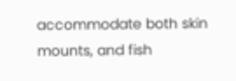accommodate both skin mounts, and fish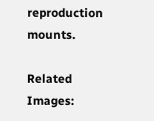reproduction mounts.

Related Images: